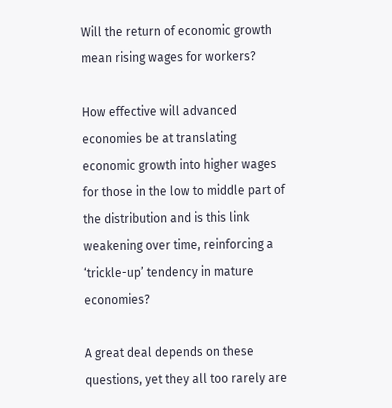Will the return of economic growth mean rising wages for workers?

How effective will advanced economies be at translating economic growth into higher wages for those in the low to middle part of the distribution and is this link weakening over time, reinforcing a ‘trickle-up’ tendency in mature economies?

A great deal depends on these questions, yet they all too rarely are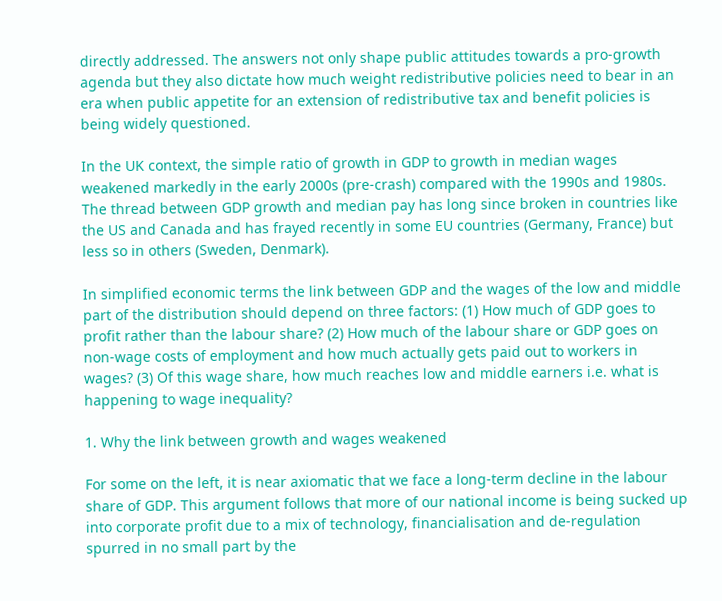directly addressed. The answers not only shape public attitudes towards a pro-growth agenda but they also dictate how much weight redistributive policies need to bear in an era when public appetite for an extension of redistributive tax and benefit policies is being widely questioned.

In the UK context, the simple ratio of growth in GDP to growth in median wages weakened markedly in the early 2000s (pre-crash) compared with the 1990s and 1980s. The thread between GDP growth and median pay has long since broken in countries like the US and Canada and has frayed recently in some EU countries (Germany, France) but less so in others (Sweden, Denmark).

In simplified economic terms the link between GDP and the wages of the low and middle part of the distribution should depend on three factors: (1) How much of GDP goes to profit rather than the labour share? (2) How much of the labour share or GDP goes on non-wage costs of employment and how much actually gets paid out to workers in wages? (3) Of this wage share, how much reaches low and middle earners i.e. what is happening to wage inequality?

1. Why the link between growth and wages weakened

For some on the left, it is near axiomatic that we face a long-term decline in the labour share of GDP. This argument follows that more of our national income is being sucked up into corporate profit due to a mix of technology, financialisation and de-regulation spurred in no small part by the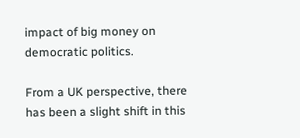impact of big money on democratic politics.

From a UK perspective, there has been a slight shift in this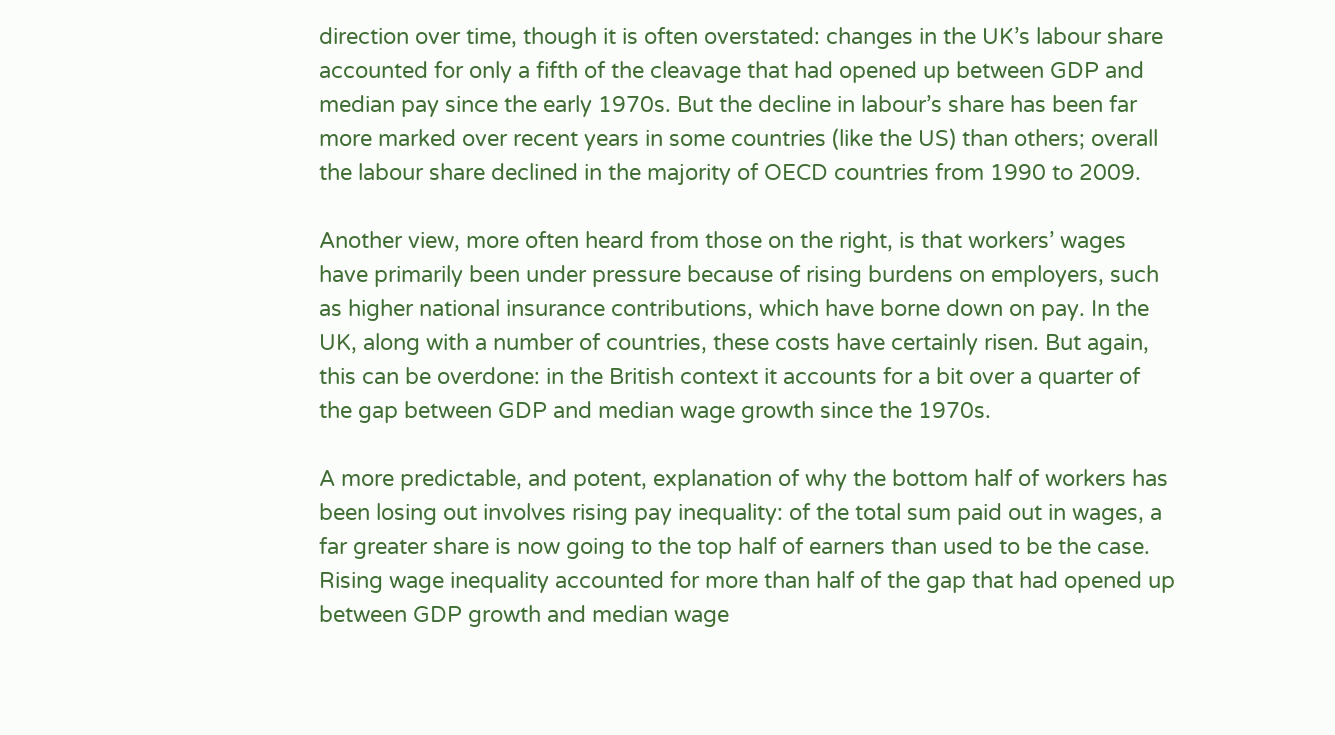direction over time, though it is often overstated: changes in the UK’s labour share accounted for only a fifth of the cleavage that had opened up between GDP and median pay since the early 1970s. But the decline in labour’s share has been far more marked over recent years in some countries (like the US) than others; overall the labour share declined in the majority of OECD countries from 1990 to 2009.

Another view, more often heard from those on the right, is that workers’ wages have primarily been under pressure because of rising burdens on employers, such as higher national insurance contributions, which have borne down on pay. In the UK, along with a number of countries, these costs have certainly risen. But again, this can be overdone: in the British context it accounts for a bit over a quarter of the gap between GDP and median wage growth since the 1970s.

A more predictable, and potent, explanation of why the bottom half of workers has been losing out involves rising pay inequality: of the total sum paid out in wages, a far greater share is now going to the top half of earners than used to be the case. Rising wage inequality accounted for more than half of the gap that had opened up between GDP growth and median wage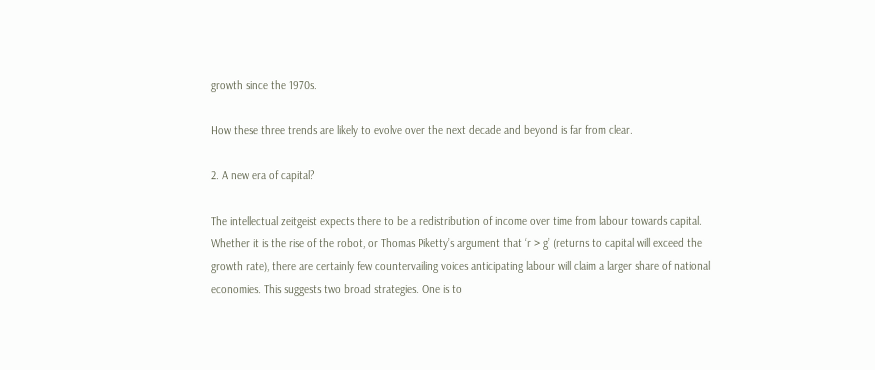growth since the 1970s.

How these three trends are likely to evolve over the next decade and beyond is far from clear.

2. A new era of capital?

The intellectual zeitgeist expects there to be a redistribution of income over time from labour towards capital. Whether it is the rise of the robot, or Thomas Piketty’s argument that ‘r > g’ (returns to capital will exceed the growth rate), there are certainly few countervailing voices anticipating labour will claim a larger share of national economies. This suggests two broad strategies. One is to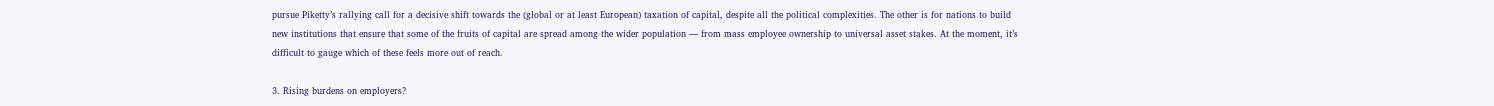pursue Piketty’s rallying call for a decisive shift towards the (global or at least European) taxation of capital, despite all the political complexities. The other is for nations to build new institutions that ensure that some of the fruits of capital are spread among the wider population — from mass employee ownership to universal asset stakes. At the moment, it’s difficult to gauge which of these feels more out of reach.

3. Rising burdens on employers?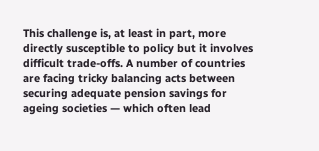This challenge is, at least in part, more directly susceptible to policy but it involves difficult trade-offs. A number of countries are facing tricky balancing acts between securing adequate pension savings for ageing societies — which often lead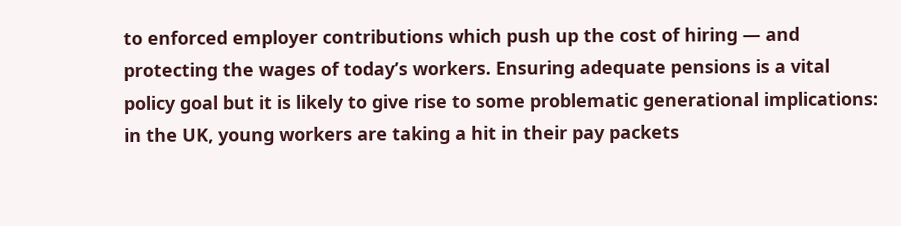to enforced employer contributions which push up the cost of hiring — and protecting the wages of today’s workers. Ensuring adequate pensions is a vital policy goal but it is likely to give rise to some problematic generational implications: in the UK, young workers are taking a hit in their pay packets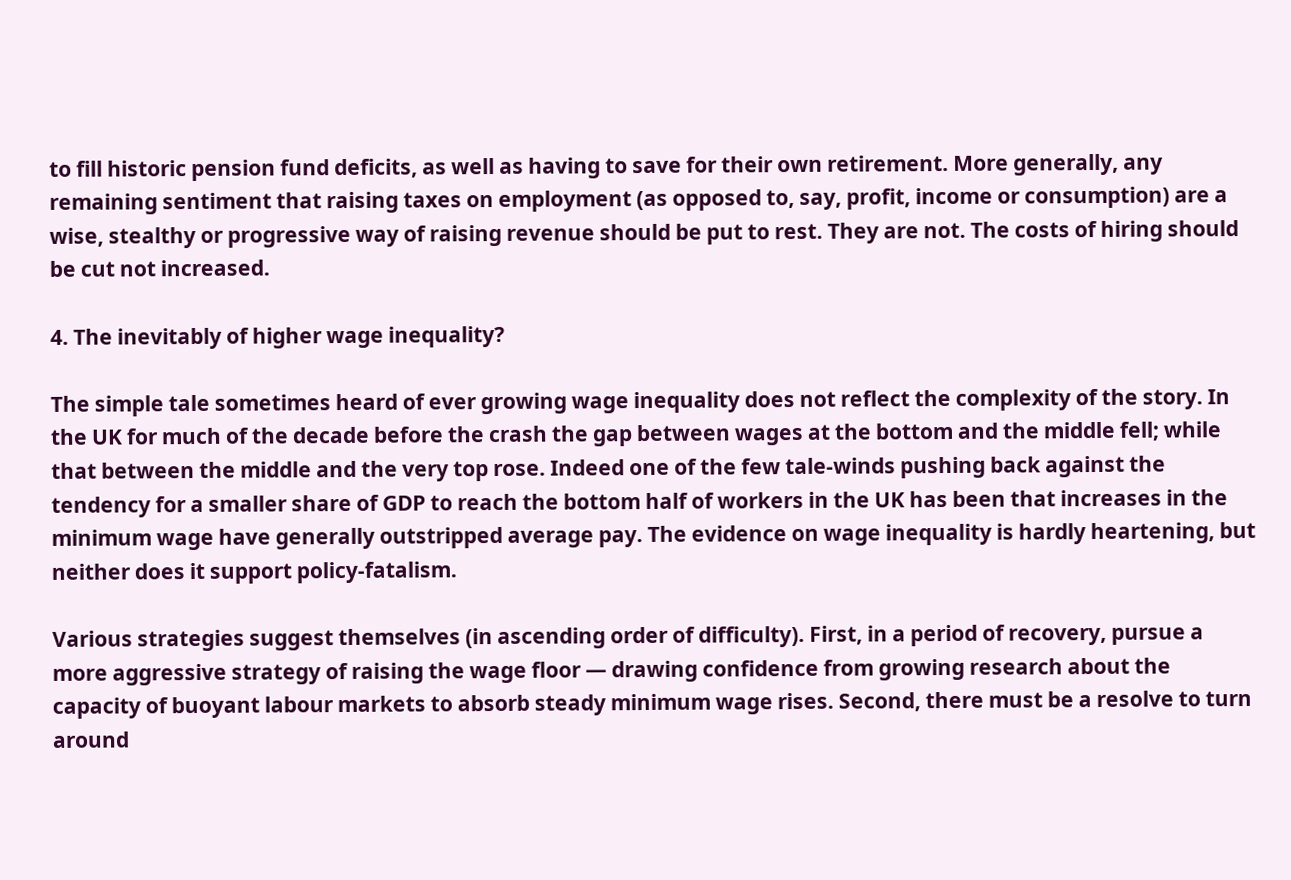to fill historic pension fund deficits, as well as having to save for their own retirement. More generally, any remaining sentiment that raising taxes on employment (as opposed to, say, profit, income or consumption) are a wise, stealthy or progressive way of raising revenue should be put to rest. They are not. The costs of hiring should be cut not increased.

4. The inevitably of higher wage inequality?

The simple tale sometimes heard of ever growing wage inequality does not reflect the complexity of the story. In the UK for much of the decade before the crash the gap between wages at the bottom and the middle fell; while that between the middle and the very top rose. Indeed one of the few tale-winds pushing back against the tendency for a smaller share of GDP to reach the bottom half of workers in the UK has been that increases in the minimum wage have generally outstripped average pay. The evidence on wage inequality is hardly heartening, but neither does it support policy-fatalism.

Various strategies suggest themselves (in ascending order of difficulty). First, in a period of recovery, pursue a more aggressive strategy of raising the wage floor — drawing confidence from growing research about the capacity of buoyant labour markets to absorb steady minimum wage rises. Second, there must be a resolve to turn around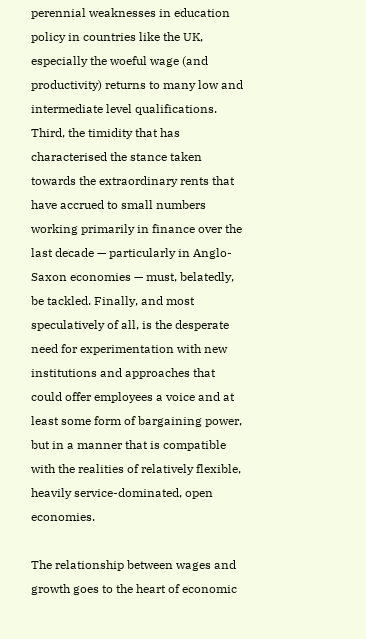perennial weaknesses in education policy in countries like the UK, especially the woeful wage (and productivity) returns to many low and intermediate level qualifications. Third, the timidity that has characterised the stance taken towards the extraordinary rents that have accrued to small numbers working primarily in finance over the last decade — particularly in Anglo-Saxon economies — must, belatedly, be tackled. Finally, and most speculatively of all, is the desperate need for experimentation with new institutions and approaches that could offer employees a voice and at least some form of bargaining power, but in a manner that is compatible with the realities of relatively flexible, heavily service-dominated, open economies.

The relationship between wages and growth goes to the heart of economic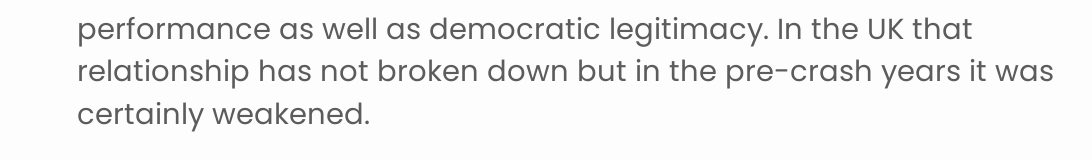performance as well as democratic legitimacy. In the UK that relationship has not broken down but in the pre-crash years it was certainly weakened.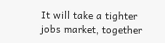It will take a tighter jobs market, together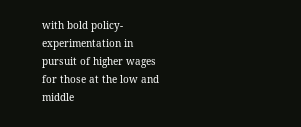with bold policy-experimentation in pursuit of higher wages for those at the low and middle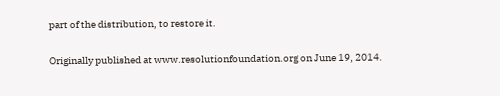part of the distribution, to restore it.

Originally published at www.resolutionfoundation.org on June 19, 2014.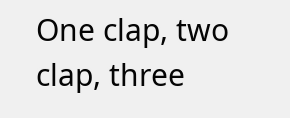One clap, two clap, three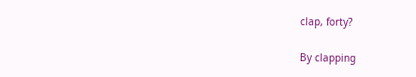clap, forty?

By clapping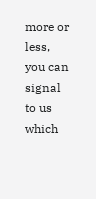more or less, you can signal to us which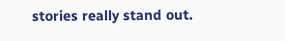stories really stand out.